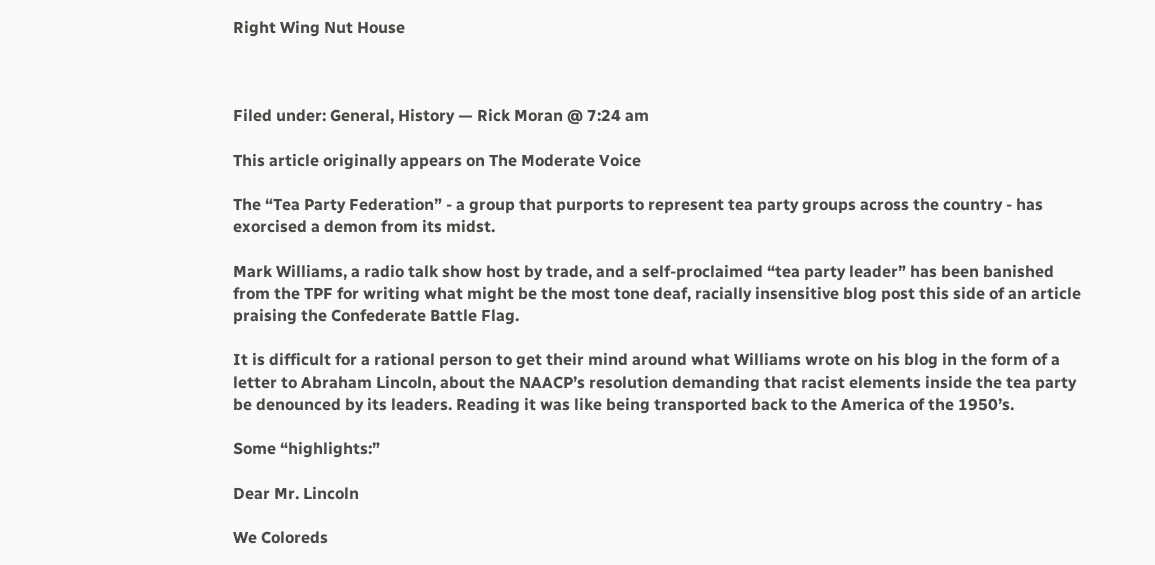Right Wing Nut House



Filed under: General, History — Rick Moran @ 7:24 am

This article originally appears on The Moderate Voice

The “Tea Party Federation” - a group that purports to represent tea party groups across the country - has exorcised a demon from its midst.

Mark Williams, a radio talk show host by trade, and a self-proclaimed “tea party leader” has been banished from the TPF for writing what might be the most tone deaf, racially insensitive blog post this side of an article praising the Confederate Battle Flag.

It is difficult for a rational person to get their mind around what Williams wrote on his blog in the form of a letter to Abraham Lincoln, about the NAACP’s resolution demanding that racist elements inside the tea party be denounced by its leaders. Reading it was like being transported back to the America of the 1950’s.

Some “highlights:”

Dear Mr. Lincoln

We Coloreds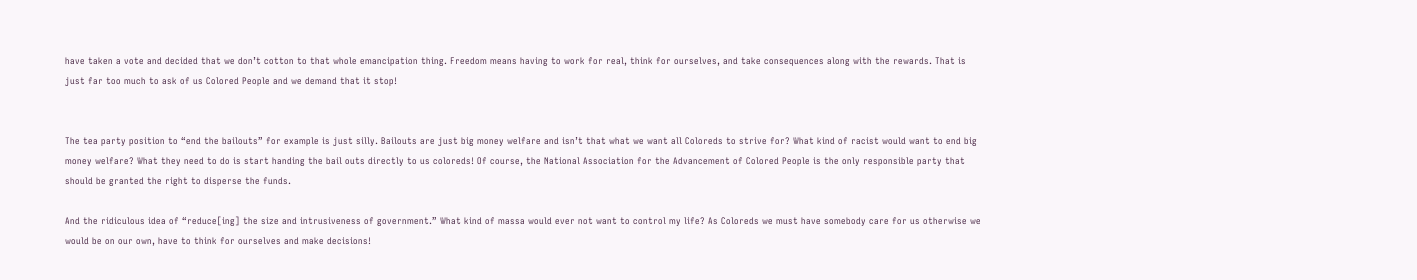have taken a vote and decided that we don’t cotton to that whole emancipation thing. Freedom means having to work for real, think for ourselves, and take consequences along with the rewards. That is just far too much to ask of us Colored People and we demand that it stop!


The tea party position to “end the bailouts” for example is just silly. Bailouts are just big money welfare and isn’t that what we want all Coloreds to strive for? What kind of racist would want to end big money welfare? What they need to do is start handing the bail outs directly to us coloreds! Of course, the National Association for the Advancement of Colored People is the only responsible party that should be granted the right to disperse the funds.

And the ridiculous idea of “reduce[ing] the size and intrusiveness of government.” What kind of massa would ever not want to control my life? As Coloreds we must have somebody care for us otherwise we would be on our own, have to think for ourselves and make decisions!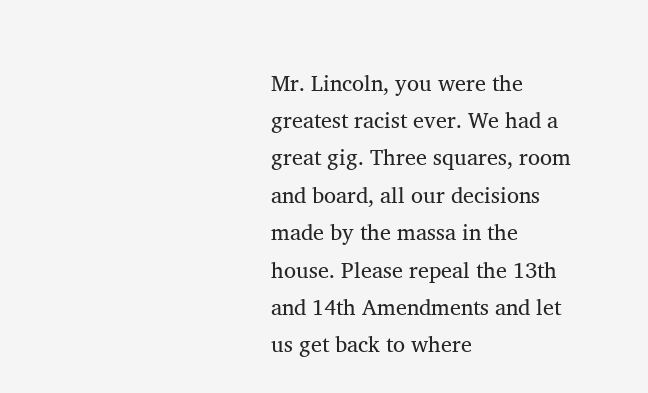Mr. Lincoln, you were the greatest racist ever. We had a great gig. Three squares, room and board, all our decisions made by the massa in the house. Please repeal the 13th and 14th Amendments and let us get back to where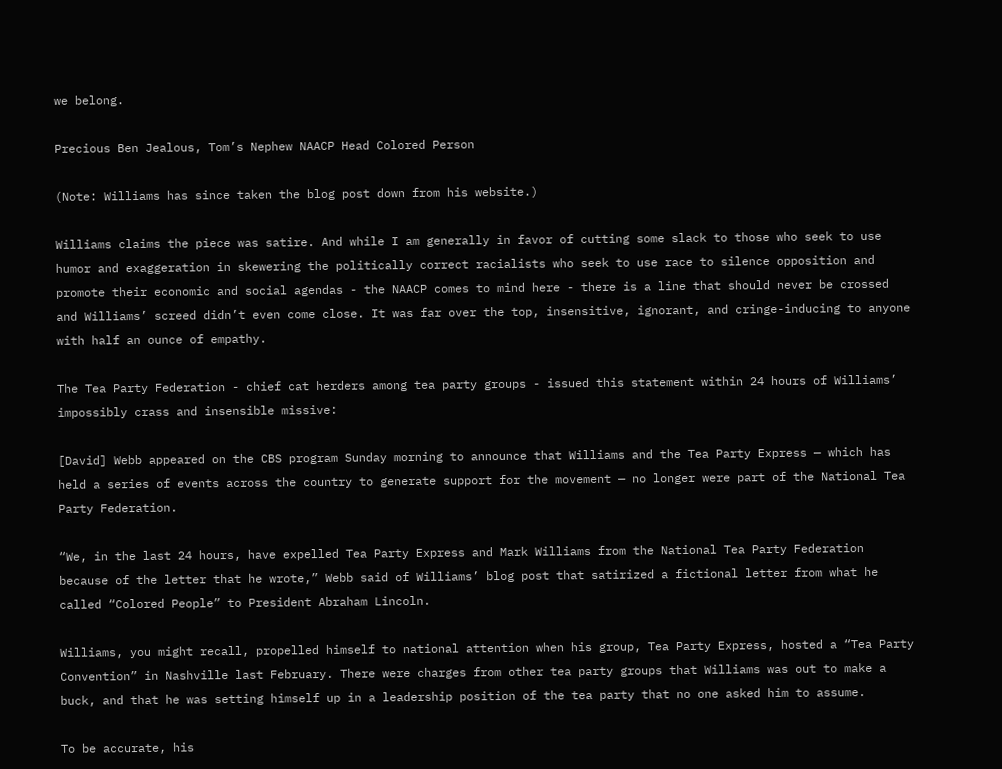we belong.

Precious Ben Jealous, Tom’s Nephew NAACP Head Colored Person

(Note: Williams has since taken the blog post down from his website.)

Williams claims the piece was satire. And while I am generally in favor of cutting some slack to those who seek to use humor and exaggeration in skewering the politically correct racialists who seek to use race to silence opposition and promote their economic and social agendas - the NAACP comes to mind here - there is a line that should never be crossed and Williams’ screed didn’t even come close. It was far over the top, insensitive, ignorant, and cringe-inducing to anyone with half an ounce of empathy.

The Tea Party Federation - chief cat herders among tea party groups - issued this statement within 24 hours of Williams’ impossibly crass and insensible missive:

[David] Webb appeared on the CBS program Sunday morning to announce that Williams and the Tea Party Express — which has held a series of events across the country to generate support for the movement — no longer were part of the National Tea Party Federation.

“We, in the last 24 hours, have expelled Tea Party Express and Mark Williams from the National Tea Party Federation because of the letter that he wrote,” Webb said of Williams’ blog post that satirized a fictional letter from what he called “Colored People” to President Abraham Lincoln.

Williams, you might recall, propelled himself to national attention when his group, Tea Party Express, hosted a “Tea Party Convention” in Nashville last February. There were charges from other tea party groups that Williams was out to make a buck, and that he was setting himself up in a leadership position of the tea party that no one asked him to assume.

To be accurate, his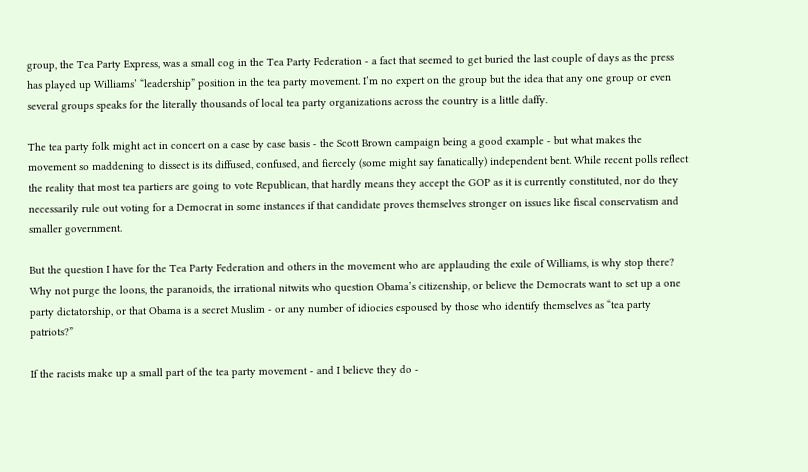group, the Tea Party Express, was a small cog in the Tea Party Federation - a fact that seemed to get buried the last couple of days as the press has played up Williams’ “leadership” position in the tea party movement. I’m no expert on the group but the idea that any one group or even several groups speaks for the literally thousands of local tea party organizations across the country is a little daffy.

The tea party folk might act in concert on a case by case basis - the Scott Brown campaign being a good example - but what makes the movement so maddening to dissect is its diffused, confused, and fiercely (some might say fanatically) independent bent. While recent polls reflect the reality that most tea partiers are going to vote Republican, that hardly means they accept the GOP as it is currently constituted, nor do they necessarily rule out voting for a Democrat in some instances if that candidate proves themselves stronger on issues like fiscal conservatism and smaller government.

But the question I have for the Tea Party Federation and others in the movement who are applauding the exile of Williams, is why stop there? Why not purge the loons, the paranoids, the irrational nitwits who question Obama’s citizenship, or believe the Democrats want to set up a one party dictatorship, or that Obama is a secret Muslim - or any number of idiocies espoused by those who identify themselves as “tea party patriots?”

If the racists make up a small part of the tea party movement - and I believe they do -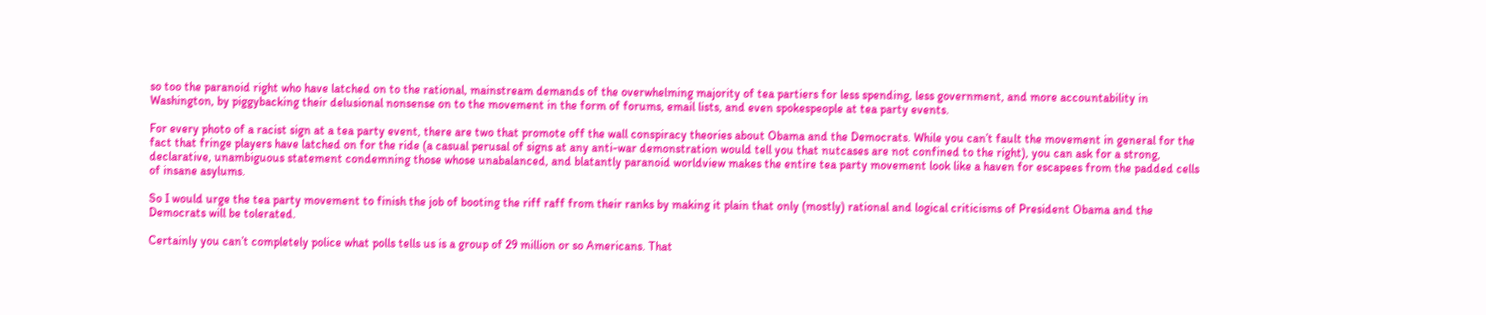so too the paranoid right who have latched on to the rational, mainstream demands of the overwhelming majority of tea partiers for less spending, less government, and more accountability in Washington, by piggybacking their delusional nonsense on to the movement in the form of forums, email lists, and even spokespeople at tea party events.

For every photo of a racist sign at a tea party event, there are two that promote off the wall conspiracy theories about Obama and the Democrats. While you can’t fault the movement in general for the fact that fringe players have latched on for the ride (a casual perusal of signs at any anti-war demonstration would tell you that nutcases are not confined to the right), you can ask for a strong, declarative, unambiguous statement condemning those whose unabalanced, and blatantly paranoid worldview makes the entire tea party movement look like a haven for escapees from the padded cells of insane asylums.

So I would urge the tea party movement to finish the job of booting the riff raff from their ranks by making it plain that only (mostly) rational and logical criticisms of President Obama and the Democrats will be tolerated.

Certainly you can’t completely police what polls tells us is a group of 29 million or so Americans. That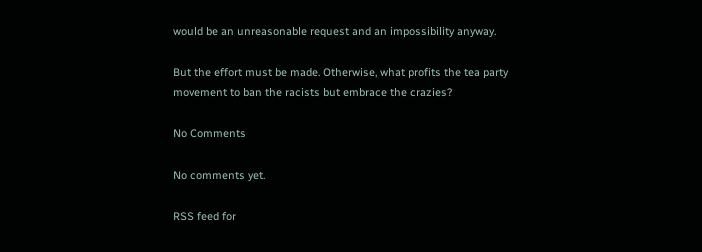would be an unreasonable request and an impossibility anyway.

But the effort must be made. Otherwise, what profits the tea party movement to ban the racists but embrace the crazies?

No Comments

No comments yet.

RSS feed for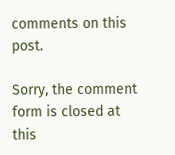comments on this post.

Sorry, the comment form is closed at this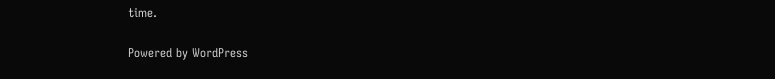time.

Powered by WordPress